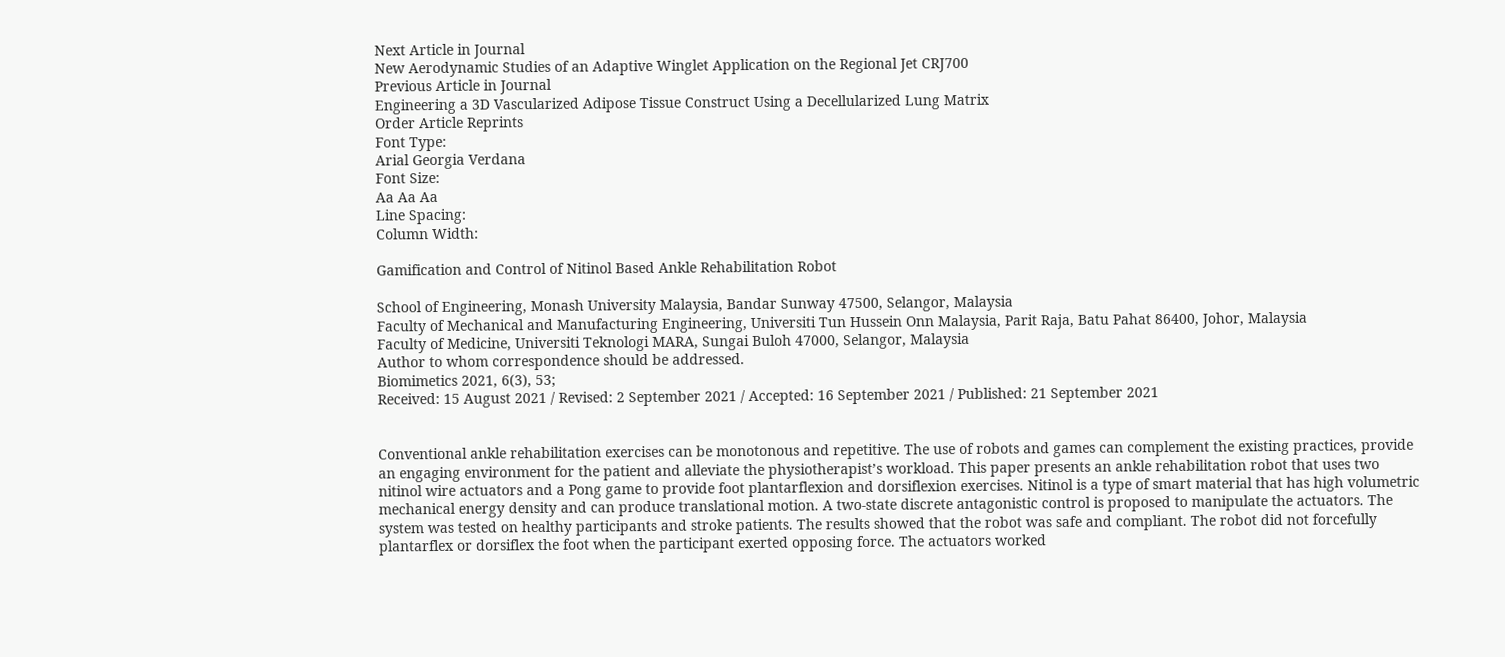Next Article in Journal
New Aerodynamic Studies of an Adaptive Winglet Application on the Regional Jet CRJ700
Previous Article in Journal
Engineering a 3D Vascularized Adipose Tissue Construct Using a Decellularized Lung Matrix
Order Article Reprints
Font Type:
Arial Georgia Verdana
Font Size:
Aa Aa Aa
Line Spacing:
Column Width:

Gamification and Control of Nitinol Based Ankle Rehabilitation Robot

School of Engineering, Monash University Malaysia, Bandar Sunway 47500, Selangor, Malaysia
Faculty of Mechanical and Manufacturing Engineering, Universiti Tun Hussein Onn Malaysia, Parit Raja, Batu Pahat 86400, Johor, Malaysia
Faculty of Medicine, Universiti Teknologi MARA, Sungai Buloh 47000, Selangor, Malaysia
Author to whom correspondence should be addressed.
Biomimetics 2021, 6(3), 53;
Received: 15 August 2021 / Revised: 2 September 2021 / Accepted: 16 September 2021 / Published: 21 September 2021


Conventional ankle rehabilitation exercises can be monotonous and repetitive. The use of robots and games can complement the existing practices, provide an engaging environment for the patient and alleviate the physiotherapist’s workload. This paper presents an ankle rehabilitation robot that uses two nitinol wire actuators and a Pong game to provide foot plantarflexion and dorsiflexion exercises. Nitinol is a type of smart material that has high volumetric mechanical energy density and can produce translational motion. A two-state discrete antagonistic control is proposed to manipulate the actuators. The system was tested on healthy participants and stroke patients. The results showed that the robot was safe and compliant. The robot did not forcefully plantarflex or dorsiflex the foot when the participant exerted opposing force. The actuators worked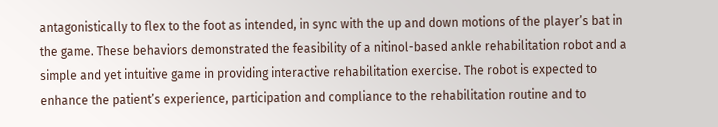antagonistically to flex to the foot as intended, in sync with the up and down motions of the player’s bat in the game. These behaviors demonstrated the feasibility of a nitinol-based ankle rehabilitation robot and a simple and yet intuitive game in providing interactive rehabilitation exercise. The robot is expected to enhance the patient’s experience, participation and compliance to the rehabilitation routine and to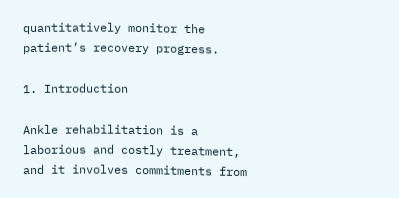quantitatively monitor the patient’s recovery progress.

1. Introduction

Ankle rehabilitation is a laborious and costly treatment, and it involves commitments from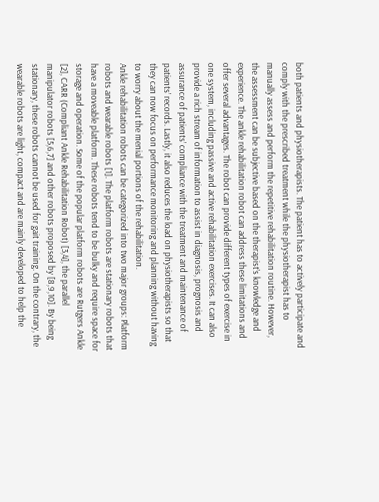both patients and physiotherapists. The patient has to actively participate and comply with the prescribed treatment while the physiotherapist has to manually assess and perform the repetitive rehabilitation routine. However, the assessment can be subjective based on the therapist’s knowledge and experience. The ankle rehabilitation robot can address these limitations and offer several advantages. The robot can provide different types of exercise in one system, including passive and active rehabilitation exercises. It can also provide a rich stream of information to assist in diagnosis, prognosis and assurance of patients’ compliance with the treatment and maintenance of patients’ records. Lastly, it also reduces the load on physiotherapists so that they can now focus on performance monitoring and planning without having to worry about the menial portions of the rehabilitation.
Ankle rehabilitation robots can be categorized into two major groups: Platform robots and wearable robots [1]. The platform robots are stationary robots that have a moveable platform. These robots tend to be bulky and require space for storage and operation. Some of the popular platform robots are Rutgers Ankle [2], CARR (Compliant Ankle Rehabilitation Robot) [3,4], the parallel manipulator robots [5,6,7] and other robots proposed by [8,9,10]. By being stationary, these robots cannot be used for gait training. On the contrary, the wearable robots are light, compact and are mainly developed to help the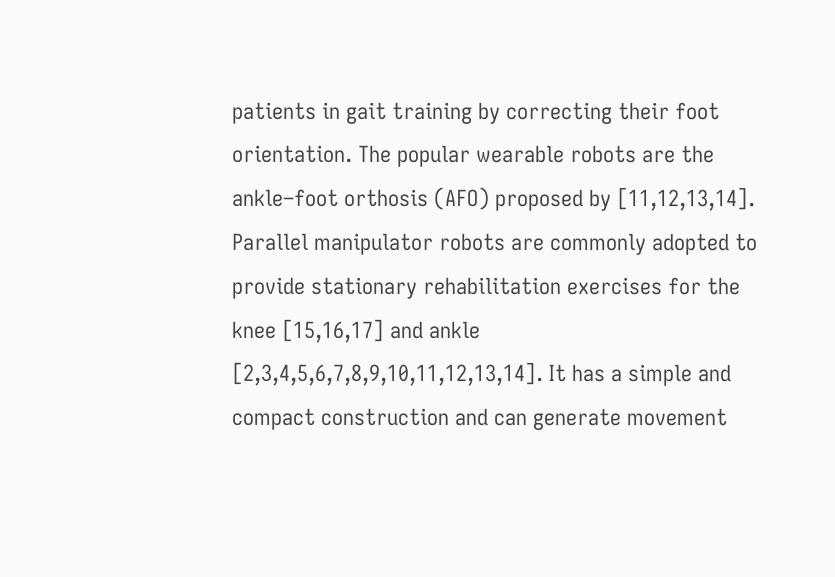patients in gait training by correcting their foot orientation. The popular wearable robots are the ankle–foot orthosis (AFO) proposed by [11,12,13,14].
Parallel manipulator robots are commonly adopted to provide stationary rehabilitation exercises for the knee [15,16,17] and ankle [2,3,4,5,6,7,8,9,10,11,12,13,14]. It has a simple and compact construction and can generate movement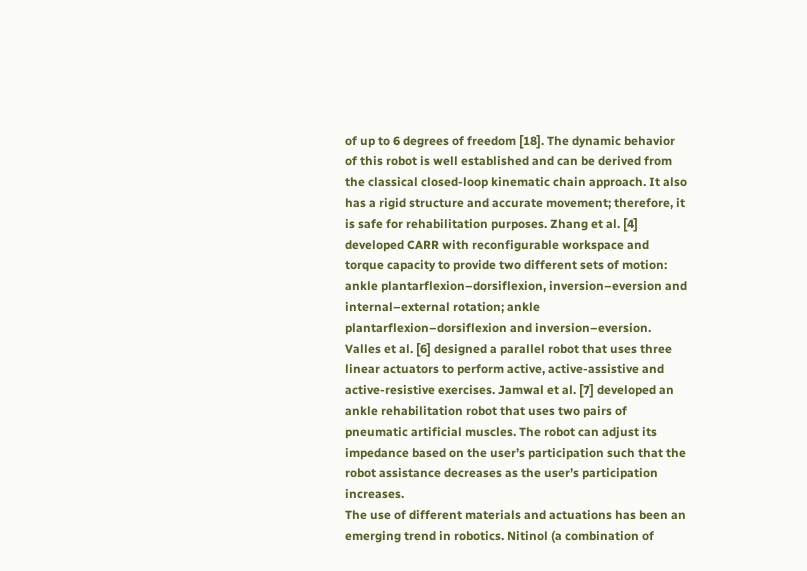of up to 6 degrees of freedom [18]. The dynamic behavior of this robot is well established and can be derived from the classical closed-loop kinematic chain approach. It also has a rigid structure and accurate movement; therefore, it is safe for rehabilitation purposes. Zhang et al. [4] developed CARR with reconfigurable workspace and torque capacity to provide two different sets of motion: ankle plantarflexion–dorsiflexion, inversion–eversion and internal–external rotation; ankle plantarflexion–dorsiflexion and inversion–eversion. Valles et al. [6] designed a parallel robot that uses three linear actuators to perform active, active-assistive and active-resistive exercises. Jamwal et al. [7] developed an ankle rehabilitation robot that uses two pairs of pneumatic artificial muscles. The robot can adjust its impedance based on the user’s participation such that the robot assistance decreases as the user’s participation increases.
The use of different materials and actuations has been an emerging trend in robotics. Nitinol (a combination of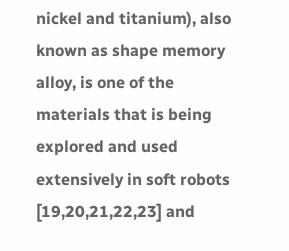nickel and titanium), also known as shape memory alloy, is one of the materials that is being explored and used extensively in soft robots [19,20,21,22,23] and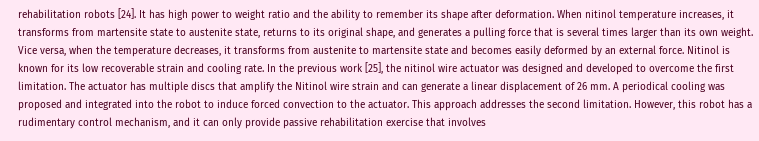rehabilitation robots [24]. It has high power to weight ratio and the ability to remember its shape after deformation. When nitinol temperature increases, it transforms from martensite state to austenite state, returns to its original shape, and generates a pulling force that is several times larger than its own weight. Vice versa, when the temperature decreases, it transforms from austenite to martensite state and becomes easily deformed by an external force. Nitinol is known for its low recoverable strain and cooling rate. In the previous work [25], the nitinol wire actuator was designed and developed to overcome the first limitation. The actuator has multiple discs that amplify the Nitinol wire strain and can generate a linear displacement of 26 mm. A periodical cooling was proposed and integrated into the robot to induce forced convection to the actuator. This approach addresses the second limitation. However, this robot has a rudimentary control mechanism, and it can only provide passive rehabilitation exercise that involves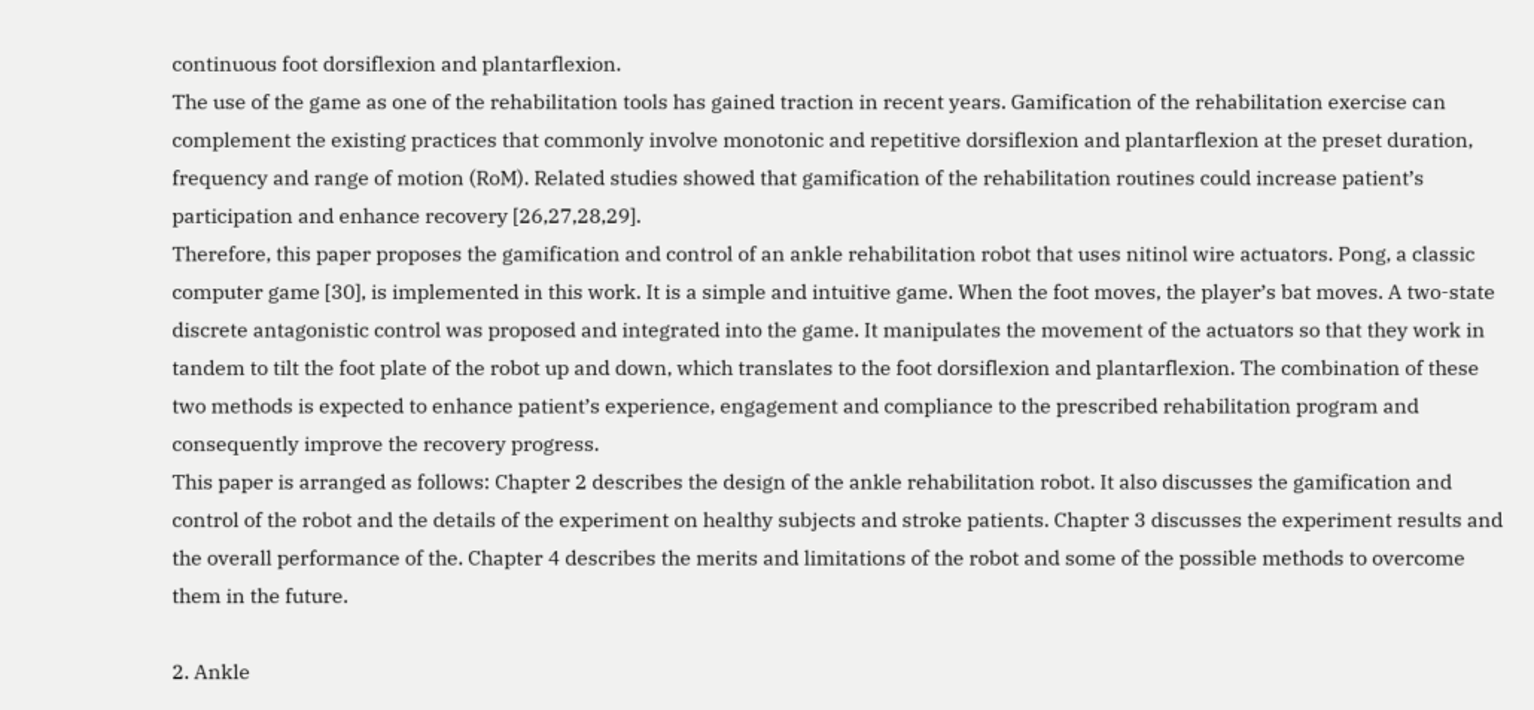continuous foot dorsiflexion and plantarflexion.
The use of the game as one of the rehabilitation tools has gained traction in recent years. Gamification of the rehabilitation exercise can complement the existing practices that commonly involve monotonic and repetitive dorsiflexion and plantarflexion at the preset duration, frequency and range of motion (RoM). Related studies showed that gamification of the rehabilitation routines could increase patient’s participation and enhance recovery [26,27,28,29].
Therefore, this paper proposes the gamification and control of an ankle rehabilitation robot that uses nitinol wire actuators. Pong, a classic computer game [30], is implemented in this work. It is a simple and intuitive game. When the foot moves, the player’s bat moves. A two-state discrete antagonistic control was proposed and integrated into the game. It manipulates the movement of the actuators so that they work in tandem to tilt the foot plate of the robot up and down, which translates to the foot dorsiflexion and plantarflexion. The combination of these two methods is expected to enhance patient’s experience, engagement and compliance to the prescribed rehabilitation program and consequently improve the recovery progress.
This paper is arranged as follows: Chapter 2 describes the design of the ankle rehabilitation robot. It also discusses the gamification and control of the robot and the details of the experiment on healthy subjects and stroke patients. Chapter 3 discusses the experiment results and the overall performance of the. Chapter 4 describes the merits and limitations of the robot and some of the possible methods to overcome them in the future.

2. Ankle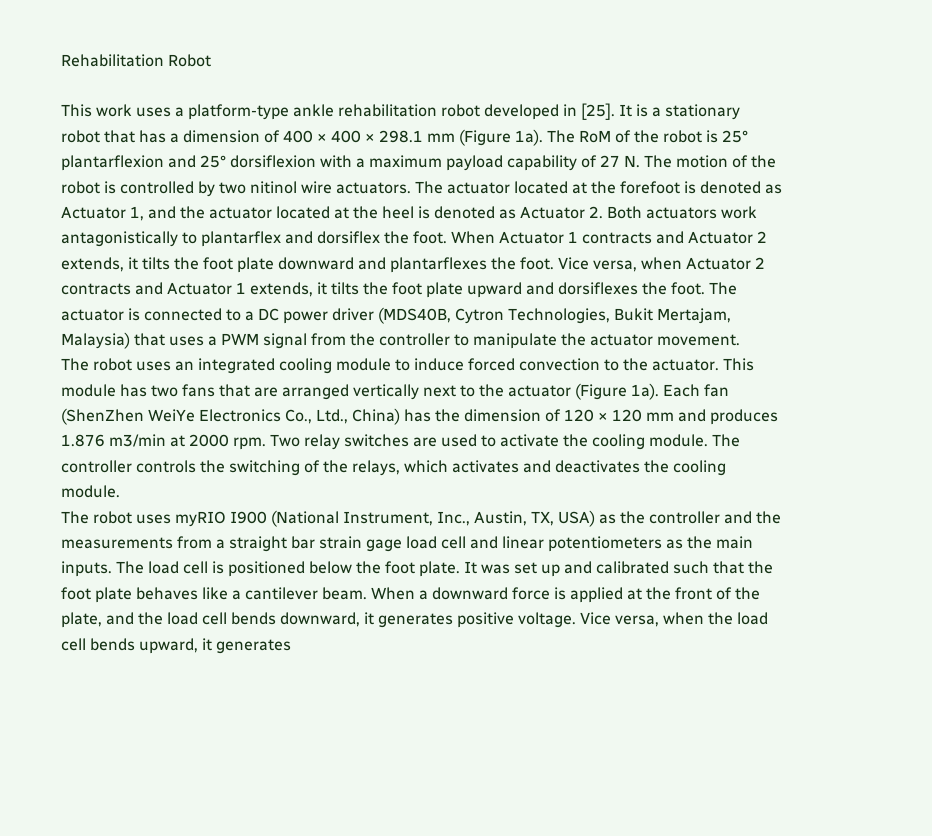Rehabilitation Robot

This work uses a platform-type ankle rehabilitation robot developed in [25]. It is a stationary robot that has a dimension of 400 × 400 × 298.1 mm (Figure 1a). The RoM of the robot is 25° plantarflexion and 25° dorsiflexion with a maximum payload capability of 27 N. The motion of the robot is controlled by two nitinol wire actuators. The actuator located at the forefoot is denoted as Actuator 1, and the actuator located at the heel is denoted as Actuator 2. Both actuators work antagonistically to plantarflex and dorsiflex the foot. When Actuator 1 contracts and Actuator 2 extends, it tilts the foot plate downward and plantarflexes the foot. Vice versa, when Actuator 2 contracts and Actuator 1 extends, it tilts the foot plate upward and dorsiflexes the foot. The actuator is connected to a DC power driver (MDS40B, Cytron Technologies, Bukit Mertajam, Malaysia) that uses a PWM signal from the controller to manipulate the actuator movement.
The robot uses an integrated cooling module to induce forced convection to the actuator. This module has two fans that are arranged vertically next to the actuator (Figure 1a). Each fan (ShenZhen WeiYe Electronics Co., Ltd., China) has the dimension of 120 × 120 mm and produces 1.876 m3/min at 2000 rpm. Two relay switches are used to activate the cooling module. The controller controls the switching of the relays, which activates and deactivates the cooling module.
The robot uses myRIO I900 (National Instrument, Inc., Austin, TX, USA) as the controller and the measurements from a straight bar strain gage load cell and linear potentiometers as the main inputs. The load cell is positioned below the foot plate. It was set up and calibrated such that the foot plate behaves like a cantilever beam. When a downward force is applied at the front of the plate, and the load cell bends downward, it generates positive voltage. Vice versa, when the load cell bends upward, it generates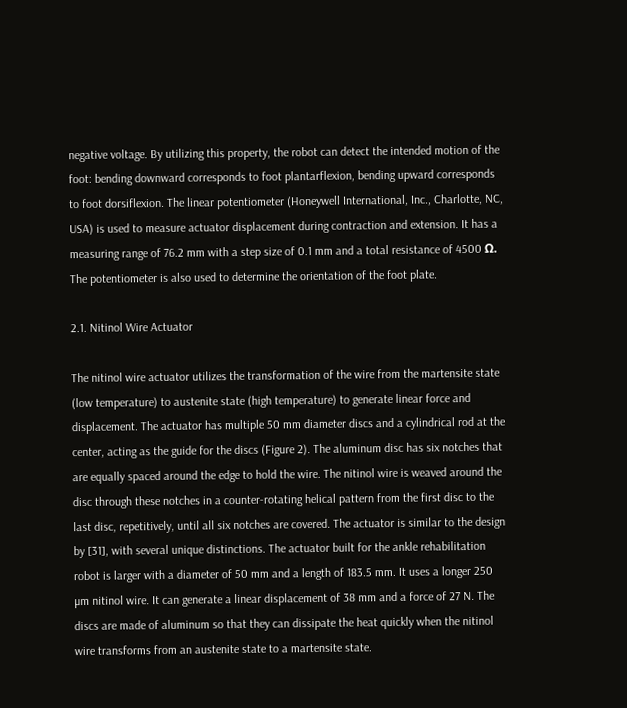negative voltage. By utilizing this property, the robot can detect the intended motion of the foot: bending downward corresponds to foot plantarflexion, bending upward corresponds to foot dorsiflexion. The linear potentiometer (Honeywell International, Inc., Charlotte, NC, USA) is used to measure actuator displacement during contraction and extension. It has a measuring range of 76.2 mm with a step size of 0.1 mm and a total resistance of 4500 Ω. The potentiometer is also used to determine the orientation of the foot plate.

2.1. Nitinol Wire Actuator

The nitinol wire actuator utilizes the transformation of the wire from the martensite state (low temperature) to austenite state (high temperature) to generate linear force and displacement. The actuator has multiple 50 mm diameter discs and a cylindrical rod at the center, acting as the guide for the discs (Figure 2). The aluminum disc has six notches that are equally spaced around the edge to hold the wire. The nitinol wire is weaved around the disc through these notches in a counter-rotating helical pattern from the first disc to the last disc, repetitively, until all six notches are covered. The actuator is similar to the design by [31], with several unique distinctions. The actuator built for the ankle rehabilitation robot is larger with a diameter of 50 mm and a length of 183.5 mm. It uses a longer 250 µm nitinol wire. It can generate a linear displacement of 38 mm and a force of 27 N. The discs are made of aluminum so that they can dissipate the heat quickly when the nitinol wire transforms from an austenite state to a martensite state.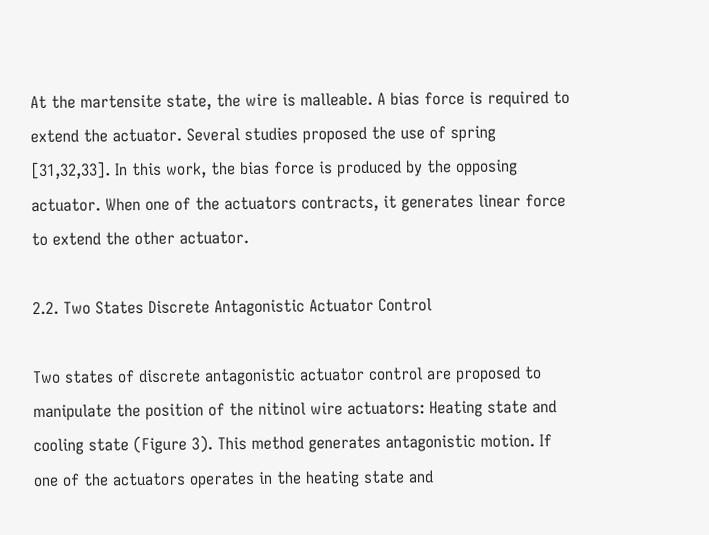At the martensite state, the wire is malleable. A bias force is required to extend the actuator. Several studies proposed the use of spring [31,32,33]. In this work, the bias force is produced by the opposing actuator. When one of the actuators contracts, it generates linear force to extend the other actuator.

2.2. Two States Discrete Antagonistic Actuator Control

Two states of discrete antagonistic actuator control are proposed to manipulate the position of the nitinol wire actuators: Heating state and cooling state (Figure 3). This method generates antagonistic motion. If one of the actuators operates in the heating state and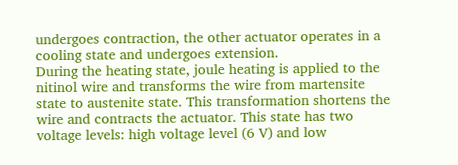undergoes contraction, the other actuator operates in a cooling state and undergoes extension.
During the heating state, joule heating is applied to the nitinol wire and transforms the wire from martensite state to austenite state. This transformation shortens the wire and contracts the actuator. This state has two voltage levels: high voltage level (6 V) and low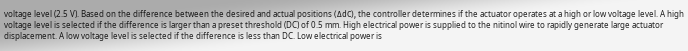voltage level (2.5 V). Based on the difference between the desired and actual positions (ΔdC), the controller determines if the actuator operates at a high or low voltage level. A high voltage level is selected if the difference is larger than a preset threshold (DC) of 0.5 mm. High electrical power is supplied to the nitinol wire to rapidly generate large actuator displacement. A low voltage level is selected if the difference is less than DC. Low electrical power is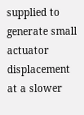supplied to generate small actuator displacement at a slower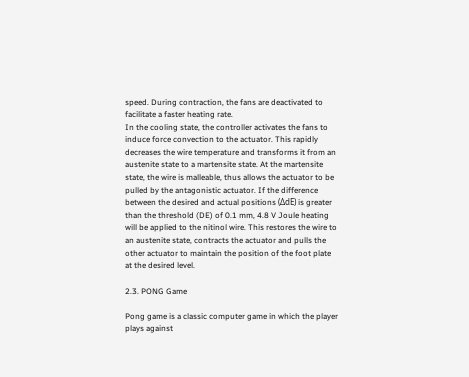speed. During contraction, the fans are deactivated to facilitate a faster heating rate.
In the cooling state, the controller activates the fans to induce force convection to the actuator. This rapidly decreases the wire temperature and transforms it from an austenite state to a martensite state. At the martensite state, the wire is malleable, thus allows the actuator to be pulled by the antagonistic actuator. If the difference between the desired and actual positions (ΔdE) is greater than the threshold (DE) of 0.1 mm, 4.8 V Joule heating will be applied to the nitinol wire. This restores the wire to an austenite state, contracts the actuator and pulls the other actuator to maintain the position of the foot plate at the desired level.

2.3. PONG Game

Pong game is a classic computer game in which the player plays against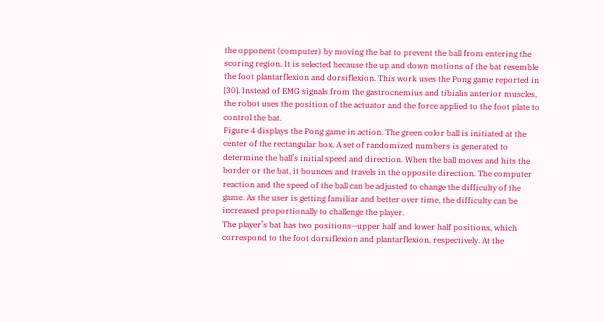the opponent (computer) by moving the bat to prevent the ball from entering the scoring region. It is selected because the up and down motions of the bat resemble the foot plantarflexion and dorsiflexion. This work uses the Pong game reported in [30]. Instead of EMG signals from the gastrocnemius and tibialis anterior muscles, the robot uses the position of the actuator and the force applied to the foot plate to control the bat.
Figure 4 displays the Pong game in action. The green color ball is initiated at the center of the rectangular box. A set of randomized numbers is generated to determine the ball’s initial speed and direction. When the ball moves and hits the border or the bat, it bounces and travels in the opposite direction. The computer reaction and the speed of the ball can be adjusted to change the difficulty of the game. As the user is getting familiar and better over time, the difficulty can be increased proportionally to challenge the player.
The player’s bat has two positions—upper half and lower half positions, which correspond to the foot dorsiflexion and plantarflexion, respectively. At the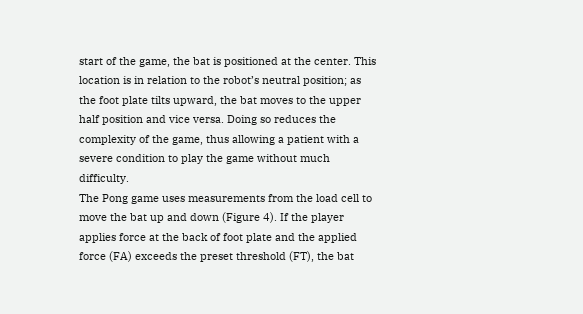start of the game, the bat is positioned at the center. This location is in relation to the robot’s neutral position; as the foot plate tilts upward, the bat moves to the upper half position and vice versa. Doing so reduces the complexity of the game, thus allowing a patient with a severe condition to play the game without much difficulty.
The Pong game uses measurements from the load cell to move the bat up and down (Figure 4). If the player applies force at the back of foot plate and the applied force (FA) exceeds the preset threshold (FT), the bat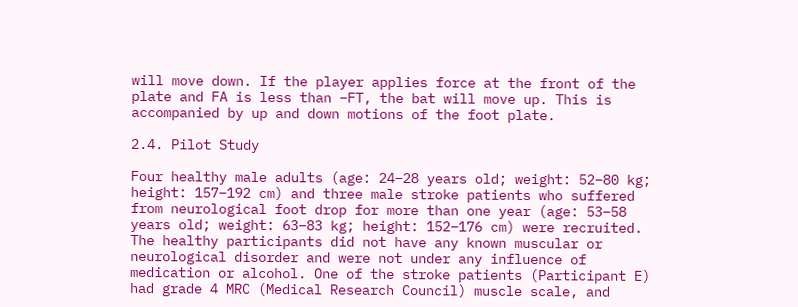will move down. If the player applies force at the front of the plate and FA is less than −FT, the bat will move up. This is accompanied by up and down motions of the foot plate.

2.4. Pilot Study

Four healthy male adults (age: 24–28 years old; weight: 52–80 kg; height: 157–192 cm) and three male stroke patients who suffered from neurological foot drop for more than one year (age: 53–58 years old; weight: 63–83 kg; height: 152–176 cm) were recruited. The healthy participants did not have any known muscular or neurological disorder and were not under any influence of medication or alcohol. One of the stroke patients (Participant E) had grade 4 MRC (Medical Research Council) muscle scale, and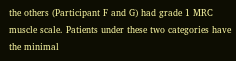the others (Participant F and G) had grade 1 MRC muscle scale. Patients under these two categories have the minimal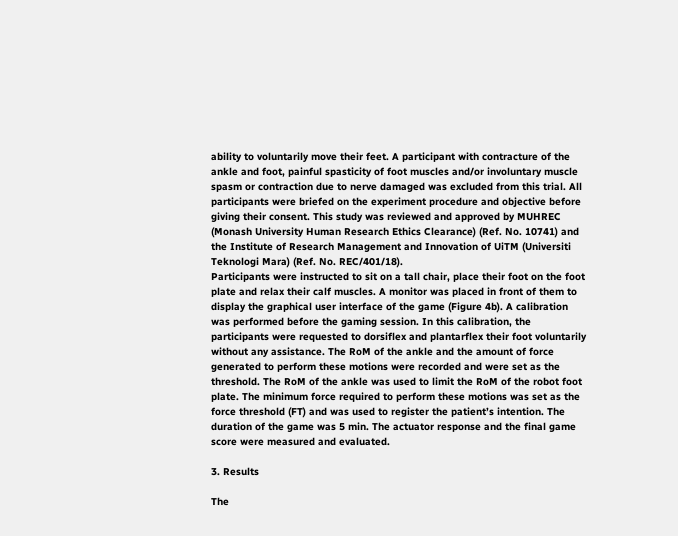ability to voluntarily move their feet. A participant with contracture of the ankle and foot, painful spasticity of foot muscles and/or involuntary muscle spasm or contraction due to nerve damaged was excluded from this trial. All participants were briefed on the experiment procedure and objective before giving their consent. This study was reviewed and approved by MUHREC (Monash University Human Research Ethics Clearance) (Ref. No. 10741) and the Institute of Research Management and Innovation of UiTM (Universiti Teknologi Mara) (Ref. No. REC/401/18).
Participants were instructed to sit on a tall chair, place their foot on the foot plate and relax their calf muscles. A monitor was placed in front of them to display the graphical user interface of the game (Figure 4b). A calibration was performed before the gaming session. In this calibration, the participants were requested to dorsiflex and plantarflex their foot voluntarily without any assistance. The RoM of the ankle and the amount of force generated to perform these motions were recorded and were set as the threshold. The RoM of the ankle was used to limit the RoM of the robot foot plate. The minimum force required to perform these motions was set as the force threshold (FT) and was used to register the patient’s intention. The duration of the game was 5 min. The actuator response and the final game score were measured and evaluated.

3. Results

The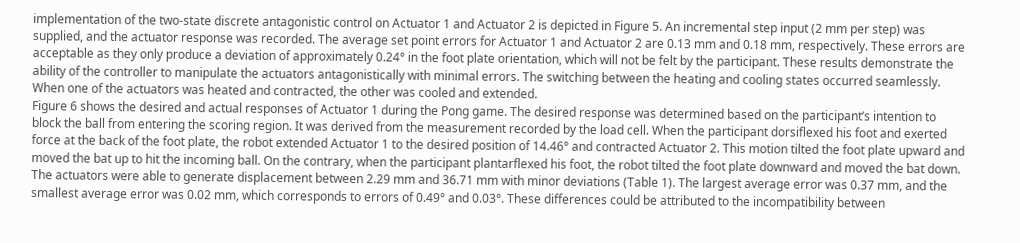implementation of the two-state discrete antagonistic control on Actuator 1 and Actuator 2 is depicted in Figure 5. An incremental step input (2 mm per step) was supplied, and the actuator response was recorded. The average set point errors for Actuator 1 and Actuator 2 are 0.13 mm and 0.18 mm, respectively. These errors are acceptable as they only produce a deviation of approximately 0.24° in the foot plate orientation, which will not be felt by the participant. These results demonstrate the ability of the controller to manipulate the actuators antagonistically with minimal errors. The switching between the heating and cooling states occurred seamlessly. When one of the actuators was heated and contracted, the other was cooled and extended.
Figure 6 shows the desired and actual responses of Actuator 1 during the Pong game. The desired response was determined based on the participant’s intention to block the ball from entering the scoring region. It was derived from the measurement recorded by the load cell. When the participant dorsiflexed his foot and exerted force at the back of the foot plate, the robot extended Actuator 1 to the desired position of 14.46° and contracted Actuator 2. This motion tilted the foot plate upward and moved the bat up to hit the incoming ball. On the contrary, when the participant plantarflexed his foot, the robot tilted the foot plate downward and moved the bat down.
The actuators were able to generate displacement between 2.29 mm and 36.71 mm with minor deviations (Table 1). The largest average error was 0.37 mm, and the smallest average error was 0.02 mm, which corresponds to errors of 0.49° and 0.03°. These differences could be attributed to the incompatibility between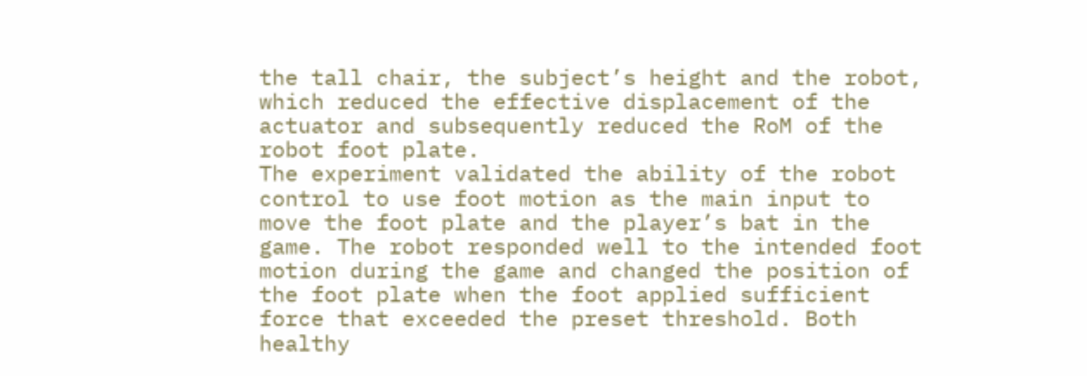the tall chair, the subject’s height and the robot, which reduced the effective displacement of the actuator and subsequently reduced the RoM of the robot foot plate.
The experiment validated the ability of the robot control to use foot motion as the main input to move the foot plate and the player’s bat in the game. The robot responded well to the intended foot motion during the game and changed the position of the foot plate when the foot applied sufficient force that exceeded the preset threshold. Both healthy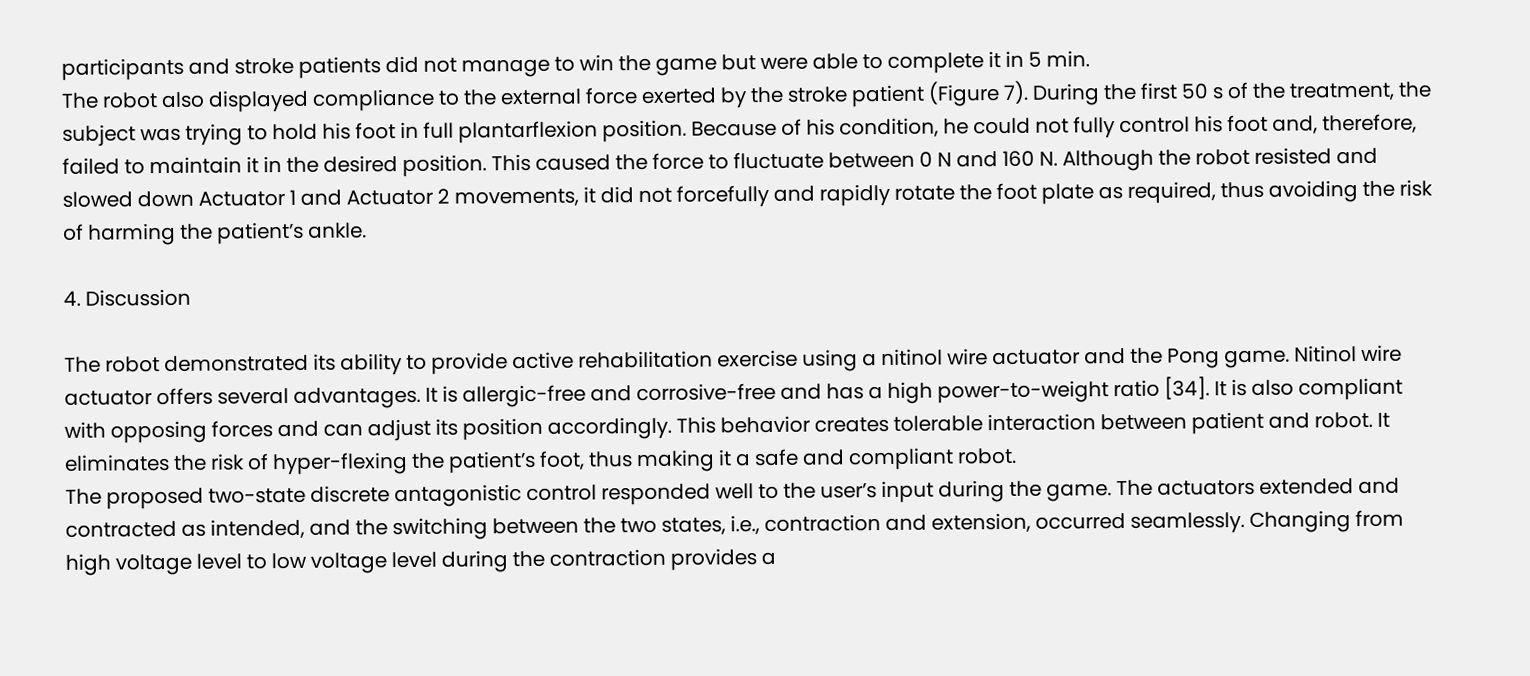participants and stroke patients did not manage to win the game but were able to complete it in 5 min.
The robot also displayed compliance to the external force exerted by the stroke patient (Figure 7). During the first 50 s of the treatment, the subject was trying to hold his foot in full plantarflexion position. Because of his condition, he could not fully control his foot and, therefore, failed to maintain it in the desired position. This caused the force to fluctuate between 0 N and 160 N. Although the robot resisted and slowed down Actuator 1 and Actuator 2 movements, it did not forcefully and rapidly rotate the foot plate as required, thus avoiding the risk of harming the patient’s ankle.

4. Discussion

The robot demonstrated its ability to provide active rehabilitation exercise using a nitinol wire actuator and the Pong game. Nitinol wire actuator offers several advantages. It is allergic-free and corrosive-free and has a high power-to-weight ratio [34]. It is also compliant with opposing forces and can adjust its position accordingly. This behavior creates tolerable interaction between patient and robot. It eliminates the risk of hyper-flexing the patient’s foot, thus making it a safe and compliant robot.
The proposed two-state discrete antagonistic control responded well to the user’s input during the game. The actuators extended and contracted as intended, and the switching between the two states, i.e., contraction and extension, occurred seamlessly. Changing from high voltage level to low voltage level during the contraction provides a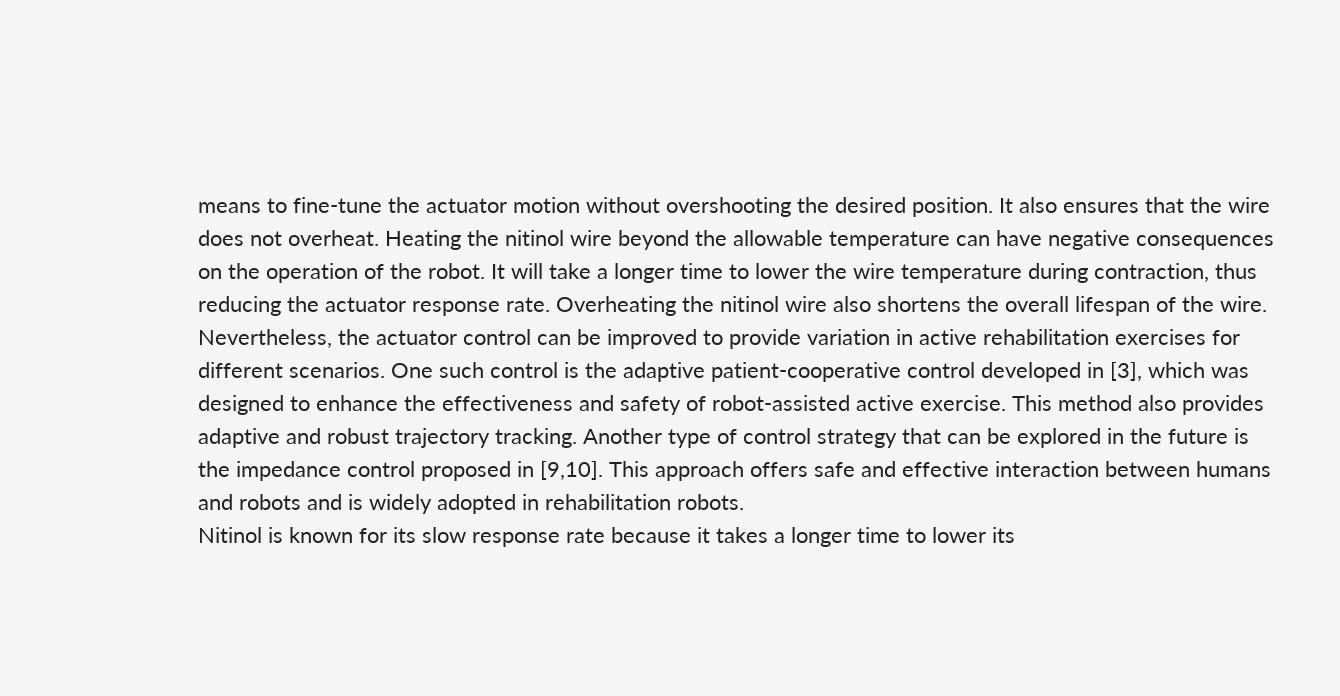means to fine-tune the actuator motion without overshooting the desired position. It also ensures that the wire does not overheat. Heating the nitinol wire beyond the allowable temperature can have negative consequences on the operation of the robot. It will take a longer time to lower the wire temperature during contraction, thus reducing the actuator response rate. Overheating the nitinol wire also shortens the overall lifespan of the wire. Nevertheless, the actuator control can be improved to provide variation in active rehabilitation exercises for different scenarios. One such control is the adaptive patient-cooperative control developed in [3], which was designed to enhance the effectiveness and safety of robot-assisted active exercise. This method also provides adaptive and robust trajectory tracking. Another type of control strategy that can be explored in the future is the impedance control proposed in [9,10]. This approach offers safe and effective interaction between humans and robots and is widely adopted in rehabilitation robots.
Nitinol is known for its slow response rate because it takes a longer time to lower its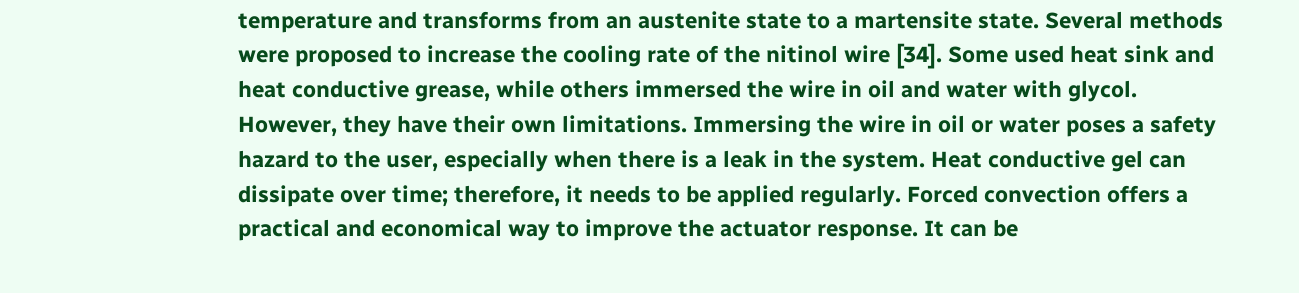temperature and transforms from an austenite state to a martensite state. Several methods were proposed to increase the cooling rate of the nitinol wire [34]. Some used heat sink and heat conductive grease, while others immersed the wire in oil and water with glycol. However, they have their own limitations. Immersing the wire in oil or water poses a safety hazard to the user, especially when there is a leak in the system. Heat conductive gel can dissipate over time; therefore, it needs to be applied regularly. Forced convection offers a practical and economical way to improve the actuator response. It can be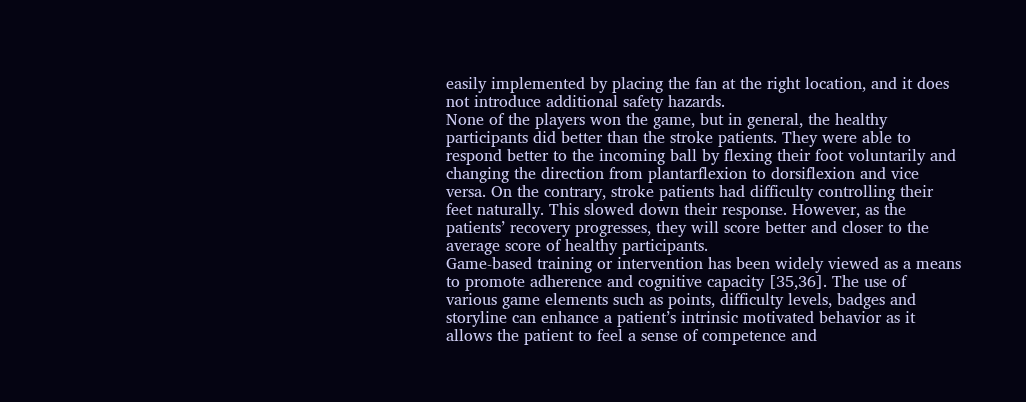easily implemented by placing the fan at the right location, and it does not introduce additional safety hazards.
None of the players won the game, but in general, the healthy participants did better than the stroke patients. They were able to respond better to the incoming ball by flexing their foot voluntarily and changing the direction from plantarflexion to dorsiflexion and vice versa. On the contrary, stroke patients had difficulty controlling their feet naturally. This slowed down their response. However, as the patients’ recovery progresses, they will score better and closer to the average score of healthy participants.
Game-based training or intervention has been widely viewed as a means to promote adherence and cognitive capacity [35,36]. The use of various game elements such as points, difficulty levels, badges and storyline can enhance a patient’s intrinsic motivated behavior as it allows the patient to feel a sense of competence and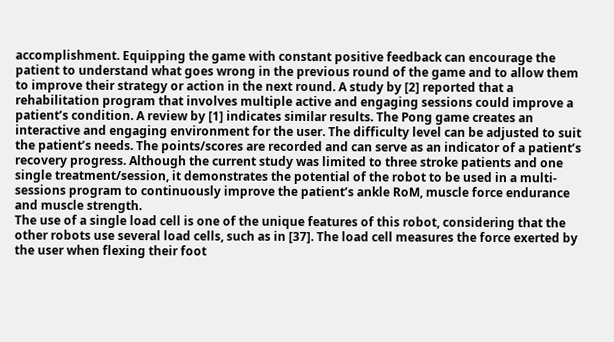accomplishment. Equipping the game with constant positive feedback can encourage the patient to understand what goes wrong in the previous round of the game and to allow them to improve their strategy or action in the next round. A study by [2] reported that a rehabilitation program that involves multiple active and engaging sessions could improve a patient’s condition. A review by [1] indicates similar results. The Pong game creates an interactive and engaging environment for the user. The difficulty level can be adjusted to suit the patient’s needs. The points/scores are recorded and can serve as an indicator of a patient’s recovery progress. Although the current study was limited to three stroke patients and one single treatment/session, it demonstrates the potential of the robot to be used in a multi-sessions program to continuously improve the patient’s ankle RoM, muscle force endurance and muscle strength.
The use of a single load cell is one of the unique features of this robot, considering that the other robots use several load cells, such as in [37]. The load cell measures the force exerted by the user when flexing their foot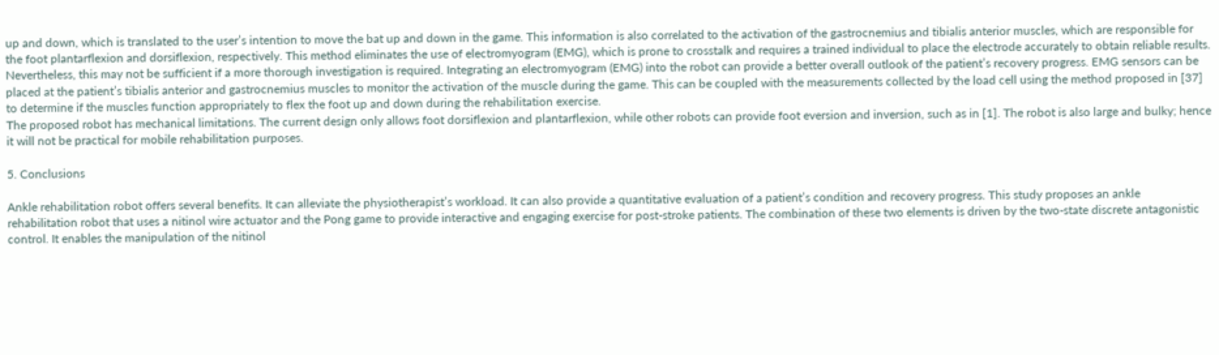up and down, which is translated to the user’s intention to move the bat up and down in the game. This information is also correlated to the activation of the gastrocnemius and tibialis anterior muscles, which are responsible for the foot plantarflexion and dorsiflexion, respectively. This method eliminates the use of electromyogram (EMG), which is prone to crosstalk and requires a trained individual to place the electrode accurately to obtain reliable results. Nevertheless, this may not be sufficient if a more thorough investigation is required. Integrating an electromyogram (EMG) into the robot can provide a better overall outlook of the patient’s recovery progress. EMG sensors can be placed at the patient’s tibialis anterior and gastrocnemius muscles to monitor the activation of the muscle during the game. This can be coupled with the measurements collected by the load cell using the method proposed in [37] to determine if the muscles function appropriately to flex the foot up and down during the rehabilitation exercise.
The proposed robot has mechanical limitations. The current design only allows foot dorsiflexion and plantarflexion, while other robots can provide foot eversion and inversion, such as in [1]. The robot is also large and bulky; hence it will not be practical for mobile rehabilitation purposes.

5. Conclusions

Ankle rehabilitation robot offers several benefits. It can alleviate the physiotherapist’s workload. It can also provide a quantitative evaluation of a patient’s condition and recovery progress. This study proposes an ankle rehabilitation robot that uses a nitinol wire actuator and the Pong game to provide interactive and engaging exercise for post-stroke patients. The combination of these two elements is driven by the two-state discrete antagonistic control. It enables the manipulation of the nitinol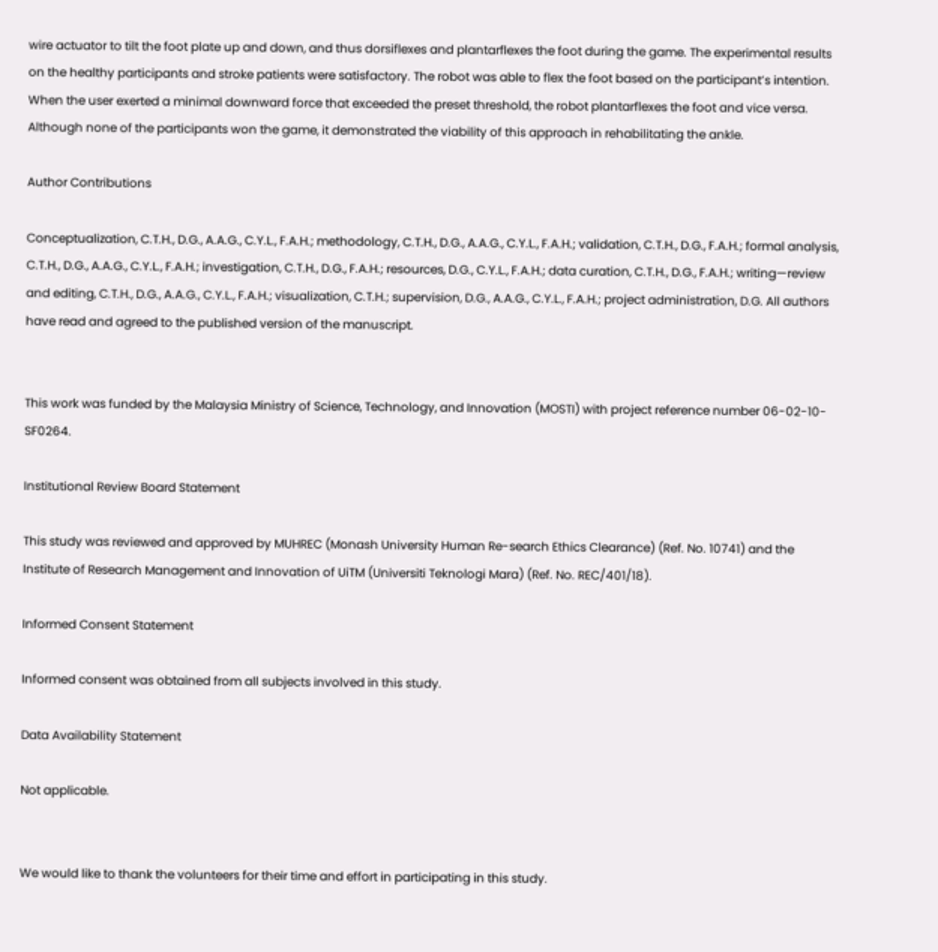wire actuator to tilt the foot plate up and down, and thus dorsiflexes and plantarflexes the foot during the game. The experimental results on the healthy participants and stroke patients were satisfactory. The robot was able to flex the foot based on the participant’s intention. When the user exerted a minimal downward force that exceeded the preset threshold, the robot plantarflexes the foot and vice versa. Although none of the participants won the game, it demonstrated the viability of this approach in rehabilitating the ankle.

Author Contributions

Conceptualization, C.T.H., D.G., A.A.G., C.Y.L., F.A.H.; methodology, C.T.H., D.G., A.A.G., C.Y.L., F.A.H.; validation, C.T.H., D.G., F.A.H.; formal analysis, C.T.H., D.G., A.A.G., C.Y.L., F.A.H.; investigation, C.T.H., D.G., F.A.H.; resources, D.G., C.Y.L., F.A.H.; data curation, C.T.H., D.G., F.A.H.; writing—review and editing, C.T.H., D.G., A.A.G., C.Y.L., F.A.H.; visualization, C.T.H.; supervision, D.G., A.A.G., C.Y.L., F.A.H.; project administration, D.G. All authors have read and agreed to the published version of the manuscript.


This work was funded by the Malaysia Ministry of Science, Technology, and Innovation (MOSTI) with project reference number 06-02-10- SF0264.

Institutional Review Board Statement

This study was reviewed and approved by MUHREC (Monash University Human Re-search Ethics Clearance) (Ref. No. 10741) and the Institute of Research Management and Innovation of UiTM (Universiti Teknologi Mara) (Ref. No. REC/401/18).

Informed Consent Statement

Informed consent was obtained from all subjects involved in this study.

Data Availability Statement

Not applicable.


We would like to thank the volunteers for their time and effort in participating in this study.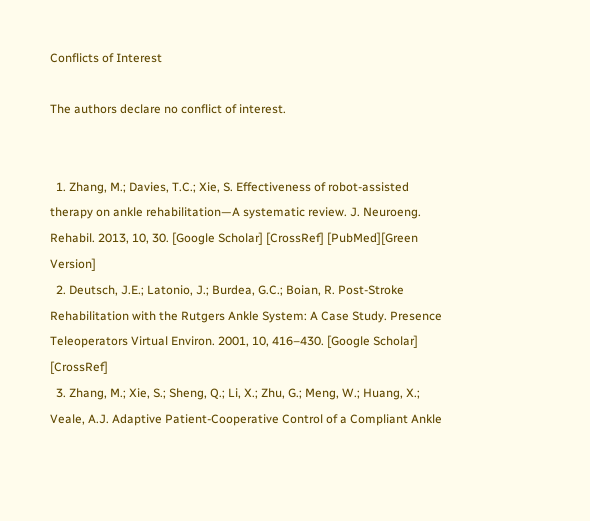Conflicts of Interest

The authors declare no conflict of interest.


  1. Zhang, M.; Davies, T.C.; Xie, S. Effectiveness of robot-assisted therapy on ankle rehabilitation—A systematic review. J. Neuroeng. Rehabil. 2013, 10, 30. [Google Scholar] [CrossRef] [PubMed][Green Version]
  2. Deutsch, J.E.; Latonio, J.; Burdea, G.C.; Boian, R. Post-Stroke Rehabilitation with the Rutgers Ankle System: A Case Study. Presence Teleoperators Virtual Environ. 2001, 10, 416–430. [Google Scholar] [CrossRef]
  3. Zhang, M.; Xie, S.; Sheng, Q.; Li, X.; Zhu, G.; Meng, W.; Huang, X.; Veale, A.J. Adaptive Patient-Cooperative Control of a Compliant Ankle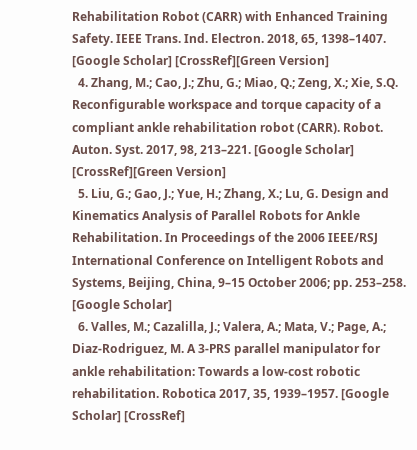Rehabilitation Robot (CARR) with Enhanced Training Safety. IEEE Trans. Ind. Electron. 2018, 65, 1398–1407. [Google Scholar] [CrossRef][Green Version]
  4. Zhang, M.; Cao, J.; Zhu, G.; Miao, Q.; Zeng, X.; Xie, S.Q. Reconfigurable workspace and torque capacity of a compliant ankle rehabilitation robot (CARR). Robot. Auton. Syst. 2017, 98, 213–221. [Google Scholar] [CrossRef][Green Version]
  5. Liu, G.; Gao, J.; Yue, H.; Zhang, X.; Lu, G. Design and Kinematics Analysis of Parallel Robots for Ankle Rehabilitation. In Proceedings of the 2006 IEEE/RSJ International Conference on Intelligent Robots and Systems, Beijing, China, 9–15 October 2006; pp. 253–258. [Google Scholar]
  6. Valles, M.; Cazalilla, J.; Valera, A.; Mata, V.; Page, A.; Diaz-Rodriguez, M. A 3-PRS parallel manipulator for ankle rehabilitation: Towards a low-cost robotic rehabilitation. Robotica 2017, 35, 1939–1957. [Google Scholar] [CrossRef]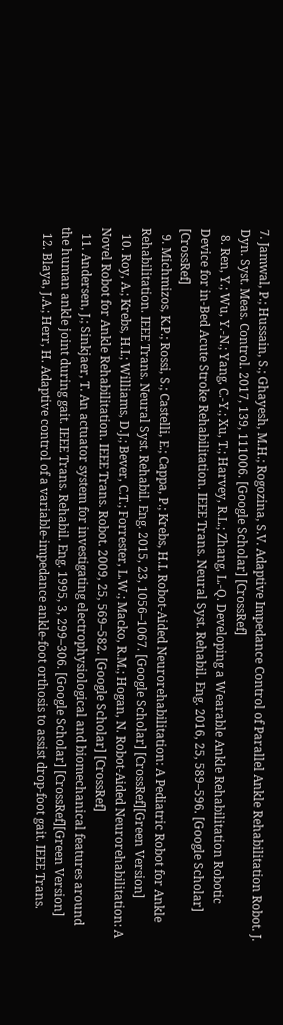7. Jamwal, P.; Hussain, S.; Ghayesh, M.H.; Rogozina, S.V. Adaptive Impedance Control of Parallel Ankle Rehabilitation Robot. J. Dyn. Syst. Meas. Control. 2017, 139, 111006. [Google Scholar] [CrossRef]
  8. Ren, Y.; Wu, Y.-N.; Yang, C.-Y.; Xu, T.; Harvey, R.L.; Zhang, L.-Q. Developing a Wearable Ankle Rehabilitation Robotic Device for in-Bed Acute Stroke Rehabilitation. IEEE Trans. Neural Syst. Rehabil. Eng. 2016, 25, 589–596. [Google Scholar] [CrossRef]
  9. Michmizos, K.P.; Rossi, S.; Castelli, E.; Cappa, P.; Krebs, H.I. Robot-Aided Neurorehabilitation: A Pediatric Robot for Ankle Rehabilitation. IEEE Trans. Neural Syst. Rehabil. Eng. 2015, 23, 1056–1067. [Google Scholar] [CrossRef][Green Version]
  10. Roy, A.; Krebs, H.I.; Williams, D.J.; Bever, C.T.; Forrester, L.W.; Macko, R.M.; Hogan, N. Robot-Aided Neurorehabilitation: A Novel Robot for Ankle Rehabilitation. IEEE Trans. Robot. 2009, 25, 569–582. [Google Scholar] [CrossRef]
  11. Andersen, J.; Sinkjaer, T. An actuator system for investigating electrophysiological and biomechanical features around the human ankle joint during gait. IEEE Trans. Rehabil. Eng. 1995, 3, 299–306. [Google Scholar] [CrossRef][Green Version]
  12. Blaya, J.A.; Herr, H. Adaptive control of a variable-impedance ankle-foot orthosis to assist drop-foot gait. IEEE Trans.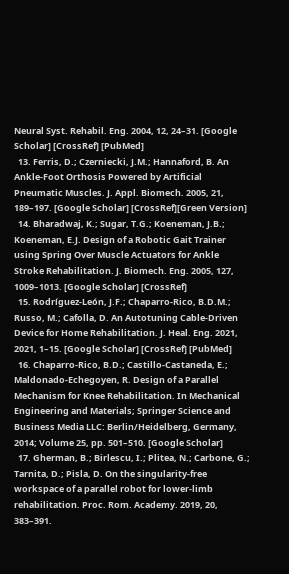Neural Syst. Rehabil. Eng. 2004, 12, 24–31. [Google Scholar] [CrossRef] [PubMed]
  13. Ferris, D.; Czerniecki, J.M.; Hannaford, B. An Ankle-Foot Orthosis Powered by Artificial Pneumatic Muscles. J. Appl. Biomech. 2005, 21, 189–197. [Google Scholar] [CrossRef][Green Version]
  14. Bharadwaj, K.; Sugar, T.G.; Koeneman, J.B.; Koeneman, E.J. Design of a Robotic Gait Trainer using Spring Over Muscle Actuators for Ankle Stroke Rehabilitation. J. Biomech. Eng. 2005, 127, 1009–1013. [Google Scholar] [CrossRef]
  15. Rodríguez-León, J.F.; Chaparro-Rico, B.D.M.; Russo, M.; Cafolla, D. An Autotuning Cable-Driven Device for Home Rehabilitation. J. Heal. Eng. 2021, 2021, 1–15. [Google Scholar] [CrossRef] [PubMed]
  16. Chaparro-Rico, B.D.; Castillo-Castaneda, E.; Maldonado-Echegoyen, R. Design of a Parallel Mechanism for Knee Rehabilitation. In Mechanical Engineering and Materials; Springer Science and Business Media LLC: Berlin/Heidelberg, Germany, 2014; Volume 25, pp. 501–510. [Google Scholar]
  17. Gherman, B.; Birlescu, I.; Plitea, N.; Carbone, G.; Tarnita, D.; Pisla, D. On the singularity-free workspace of a parallel robot for lower-limb rehabilitation. Proc. Rom. Academy. 2019, 20, 383–391.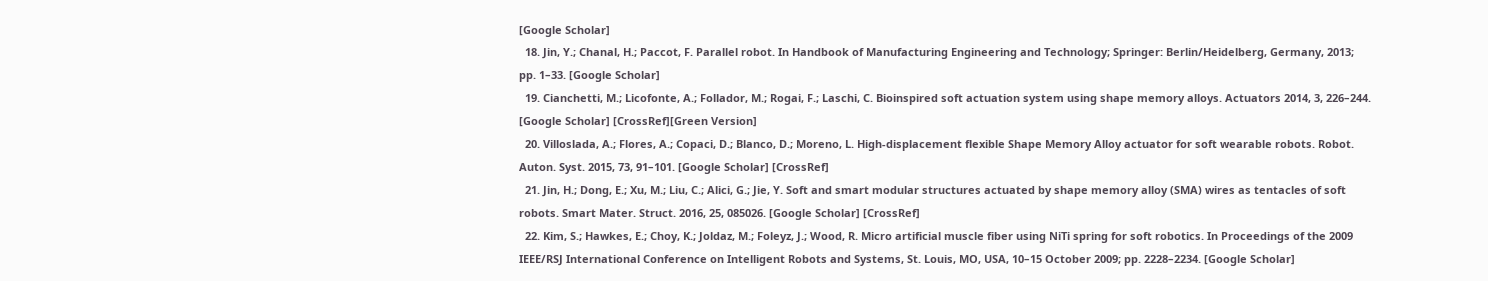[Google Scholar]
  18. Jin, Y.; Chanal, H.; Paccot, F. Parallel robot. In Handbook of Manufacturing Engineering and Technology; Springer: Berlin/Heidelberg, Germany, 2013; pp. 1–33. [Google Scholar]
  19. Cianchetti, M.; Licofonte, A.; Follador, M.; Rogai, F.; Laschi, C. Bioinspired soft actuation system using shape memory alloys. Actuators 2014, 3, 226–244. [Google Scholar] [CrossRef][Green Version]
  20. Villoslada, A.; Flores, A.; Copaci, D.; Blanco, D.; Moreno, L. High-displacement flexible Shape Memory Alloy actuator for soft wearable robots. Robot. Auton. Syst. 2015, 73, 91–101. [Google Scholar] [CrossRef]
  21. Jin, H.; Dong, E.; Xu, M.; Liu, C.; Alici, G.; Jie, Y. Soft and smart modular structures actuated by shape memory alloy (SMA) wires as tentacles of soft robots. Smart Mater. Struct. 2016, 25, 085026. [Google Scholar] [CrossRef]
  22. Kim, S.; Hawkes, E.; Choy, K.; Joldaz, M.; Foleyz, J.; Wood, R. Micro artificial muscle fiber using NiTi spring for soft robotics. In Proceedings of the 2009 IEEE/RSJ International Conference on Intelligent Robots and Systems, St. Louis, MO, USA, 10–15 October 2009; pp. 2228–2234. [Google Scholar]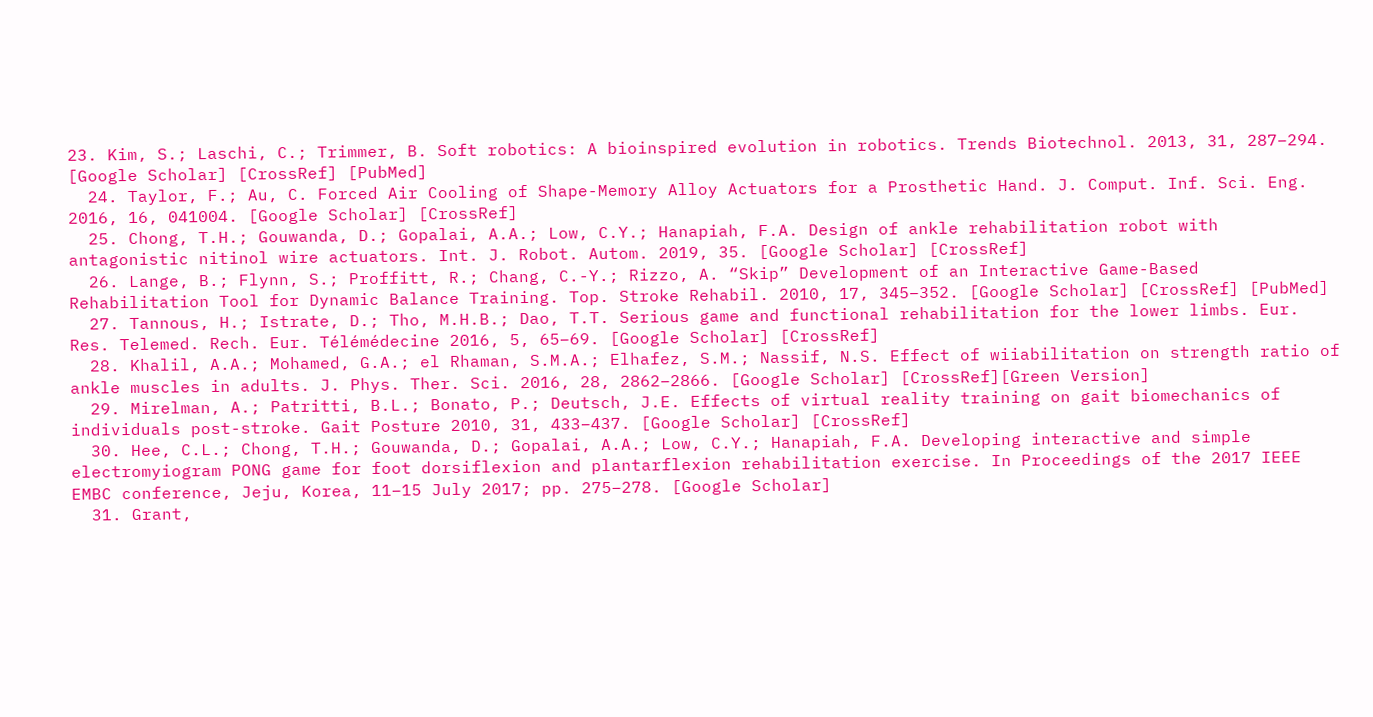23. Kim, S.; Laschi, C.; Trimmer, B. Soft robotics: A bioinspired evolution in robotics. Trends Biotechnol. 2013, 31, 287–294. [Google Scholar] [CrossRef] [PubMed]
  24. Taylor, F.; Au, C. Forced Air Cooling of Shape-Memory Alloy Actuators for a Prosthetic Hand. J. Comput. Inf. Sci. Eng. 2016, 16, 041004. [Google Scholar] [CrossRef]
  25. Chong, T.H.; Gouwanda, D.; Gopalai, A.A.; Low, C.Y.; Hanapiah, F.A. Design of ankle rehabilitation robot with antagonistic nitinol wire actuators. Int. J. Robot. Autom. 2019, 35. [Google Scholar] [CrossRef]
  26. Lange, B.; Flynn, S.; Proffitt, R.; Chang, C.-Y.; Rizzo, A. “Skip” Development of an Interactive Game-Based Rehabilitation Tool for Dynamic Balance Training. Top. Stroke Rehabil. 2010, 17, 345–352. [Google Scholar] [CrossRef] [PubMed]
  27. Tannous, H.; Istrate, D.; Tho, M.H.B.; Dao, T.T. Serious game and functional rehabilitation for the lower limbs. Eur. Res. Telemed. Rech. Eur. Télémédecine 2016, 5, 65–69. [Google Scholar] [CrossRef]
  28. Khalil, A.A.; Mohamed, G.A.; el Rhaman, S.M.A.; Elhafez, S.M.; Nassif, N.S. Effect of wiiabilitation on strength ratio of ankle muscles in adults. J. Phys. Ther. Sci. 2016, 28, 2862–2866. [Google Scholar] [CrossRef][Green Version]
  29. Mirelman, A.; Patritti, B.L.; Bonato, P.; Deutsch, J.E. Effects of virtual reality training on gait biomechanics of individuals post-stroke. Gait Posture 2010, 31, 433–437. [Google Scholar] [CrossRef]
  30. Hee, C.L.; Chong, T.H.; Gouwanda, D.; Gopalai, A.A.; Low, C.Y.; Hanapiah, F.A. Developing interactive and simple electromyiogram PONG game for foot dorsiflexion and plantarflexion rehabilitation exercise. In Proceedings of the 2017 IEEE EMBC conference, Jeju, Korea, 11–15 July 2017; pp. 275–278. [Google Scholar]
  31. Grant,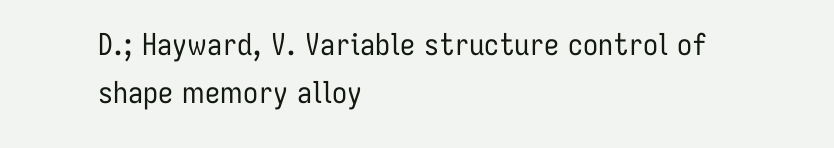D.; Hayward, V. Variable structure control of shape memory alloy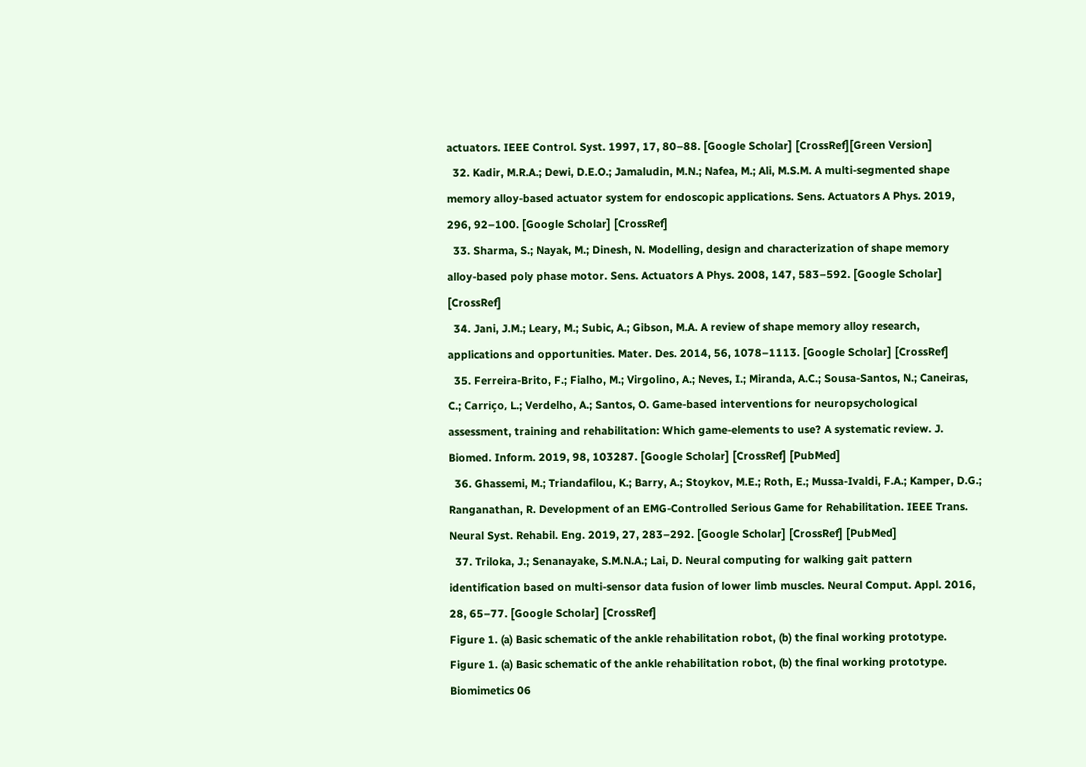actuators. IEEE Control. Syst. 1997, 17, 80–88. [Google Scholar] [CrossRef][Green Version]
  32. Kadir, M.R.A.; Dewi, D.E.O.; Jamaludin, M.N.; Nafea, M.; Ali, M.S.M. A multi-segmented shape memory alloy-based actuator system for endoscopic applications. Sens. Actuators A Phys. 2019, 296, 92–100. [Google Scholar] [CrossRef]
  33. Sharma, S.; Nayak, M.; Dinesh, N. Modelling, design and characterization of shape memory alloy-based poly phase motor. Sens. Actuators A Phys. 2008, 147, 583–592. [Google Scholar] [CrossRef]
  34. Jani, J.M.; Leary, M.; Subic, A.; Gibson, M.A. A review of shape memory alloy research, applications and opportunities. Mater. Des. 2014, 56, 1078–1113. [Google Scholar] [CrossRef]
  35. Ferreira-Brito, F.; Fialho, M.; Virgolino, A.; Neves, I.; Miranda, A.C.; Sousa-Santos, N.; Caneiras, C.; Carriço, L.; Verdelho, A.; Santos, O. Game-based interventions for neuropsychological assessment, training and rehabilitation: Which game-elements to use? A systematic review. J. Biomed. Inform. 2019, 98, 103287. [Google Scholar] [CrossRef] [PubMed]
  36. Ghassemi, M.; Triandafilou, K.; Barry, A.; Stoykov, M.E.; Roth, E.; Mussa-Ivaldi, F.A.; Kamper, D.G.; Ranganathan, R. Development of an EMG-Controlled Serious Game for Rehabilitation. IEEE Trans. Neural Syst. Rehabil. Eng. 2019, 27, 283–292. [Google Scholar] [CrossRef] [PubMed]
  37. Triloka, J.; Senanayake, S.M.N.A.; Lai, D. Neural computing for walking gait pattern identification based on multi-sensor data fusion of lower limb muscles. Neural Comput. Appl. 2016, 28, 65–77. [Google Scholar] [CrossRef]
Figure 1. (a) Basic schematic of the ankle rehabilitation robot, (b) the final working prototype.
Figure 1. (a) Basic schematic of the ankle rehabilitation robot, (b) the final working prototype.
Biomimetics 06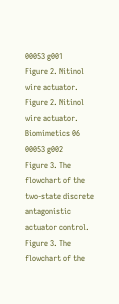00053 g001
Figure 2. Nitinol wire actuator.
Figure 2. Nitinol wire actuator.
Biomimetics 06 00053 g002
Figure 3. The flowchart of the two-state discrete antagonistic actuator control.
Figure 3. The flowchart of the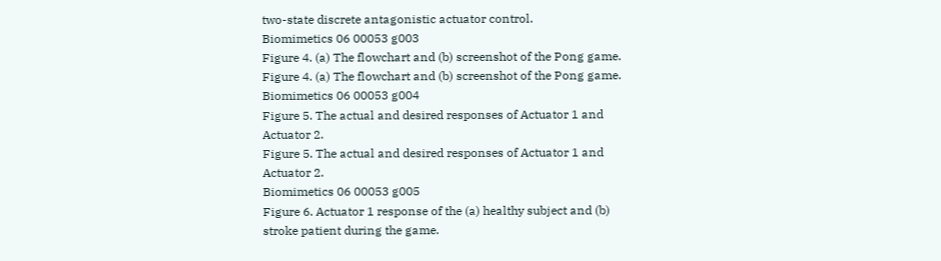two-state discrete antagonistic actuator control.
Biomimetics 06 00053 g003
Figure 4. (a) The flowchart and (b) screenshot of the Pong game.
Figure 4. (a) The flowchart and (b) screenshot of the Pong game.
Biomimetics 06 00053 g004
Figure 5. The actual and desired responses of Actuator 1 and Actuator 2.
Figure 5. The actual and desired responses of Actuator 1 and Actuator 2.
Biomimetics 06 00053 g005
Figure 6. Actuator 1 response of the (a) healthy subject and (b) stroke patient during the game.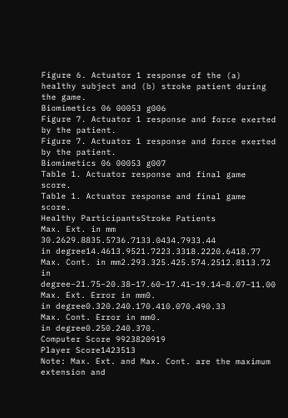Figure 6. Actuator 1 response of the (a) healthy subject and (b) stroke patient during the game.
Biomimetics 06 00053 g006
Figure 7. Actuator 1 response and force exerted by the patient.
Figure 7. Actuator 1 response and force exerted by the patient.
Biomimetics 06 00053 g007
Table 1. Actuator response and final game score.
Table 1. Actuator response and final game score.
Healthy ParticipantsStroke Patients
Max. Ext. in mm 30.2629.8835.5736.7133.0434.7933.44
in degree14.4613.9521.7223.3318.2220.6418.77
Max. Cont. in mm2.293.325.425.574.2512.8113.72
in degree−21.75−20.38−17.60−17.41−19.14−8.07−11.00
Max. Ext. Error in mm0.
in degree0.320.240.170.410.070.490.33
Max. Cont. Error in mm0.
in degree0.250.240.370.
Computer Score 9923820919
Player Score1423513
Note: Max. Ext. and Max. Cont. are the maximum extension and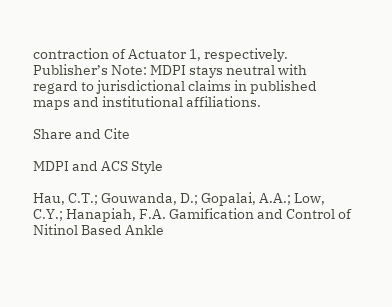contraction of Actuator 1, respectively.
Publisher’s Note: MDPI stays neutral with regard to jurisdictional claims in published maps and institutional affiliations.

Share and Cite

MDPI and ACS Style

Hau, C.T.; Gouwanda, D.; Gopalai, A.A.; Low, C.Y.; Hanapiah, F.A. Gamification and Control of Nitinol Based Ankle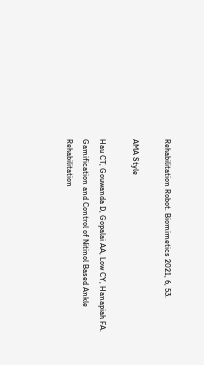Rehabilitation Robot. Biomimetics 2021, 6, 53.

AMA Style

Hau CT, Gouwanda D, Gopalai AA, Low CY, Hanapiah FA. Gamification and Control of Nitinol Based Ankle Rehabilitation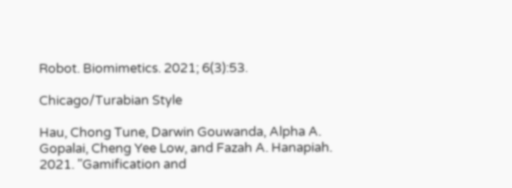Robot. Biomimetics. 2021; 6(3):53.

Chicago/Turabian Style

Hau, Chong Tune, Darwin Gouwanda, Alpha A. Gopalai, Cheng Yee Low, and Fazah A. Hanapiah. 2021. "Gamification and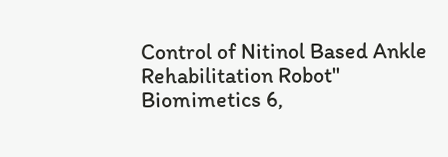Control of Nitinol Based Ankle Rehabilitation Robot" Biomimetics 6,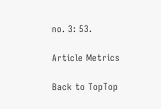no. 3: 53.

Article Metrics

Back to TopTop